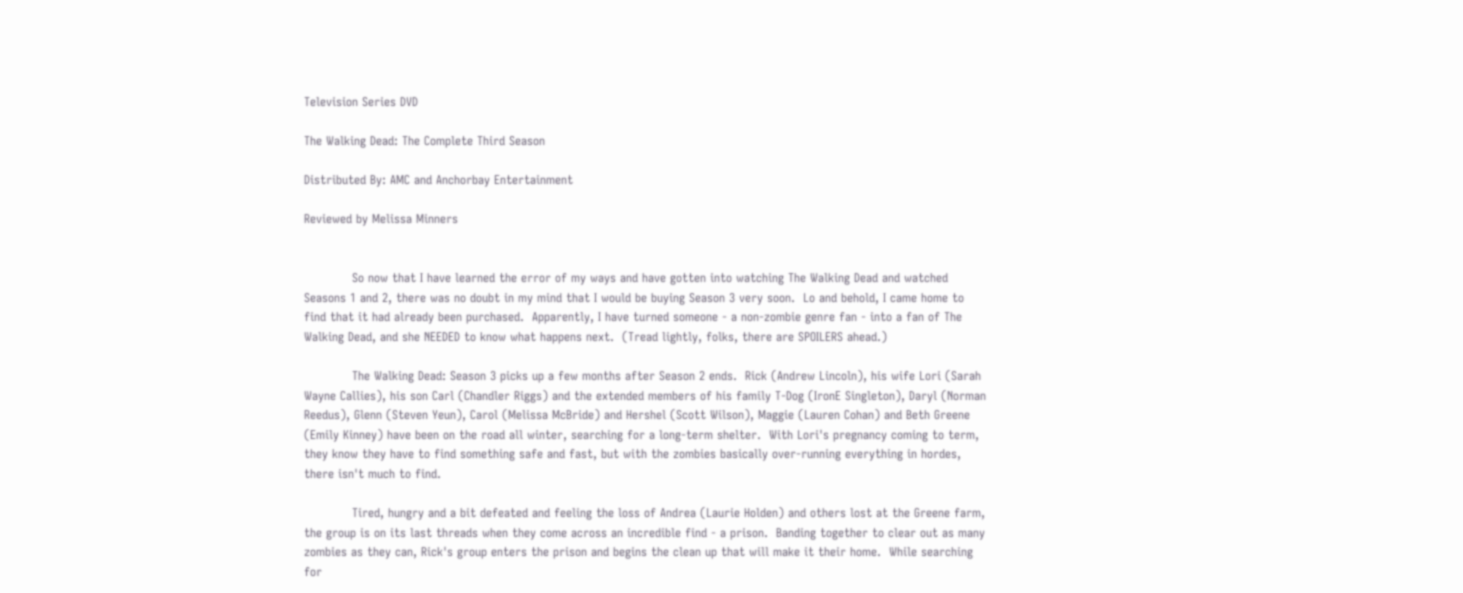Television Series DVD

The Walking Dead: The Complete Third Season

Distributed By: AMC and Anchorbay Entertainment

Reviewed by Melissa Minners


            So now that I have learned the error of my ways and have gotten into watching The Walking Dead and watched Seasons 1 and 2, there was no doubt in my mind that I would be buying Season 3 very soon.  Lo and behold, I came home to find that it had already been purchased.  Apparently, I have turned someone - a non-zombie genre fan - into a fan of The Walking Dead, and she NEEDED to know what happens next.  (Tread lightly, folks, there are SPOILERS ahead.)

            The Walking Dead: Season 3 picks up a few months after Season 2 ends.  Rick (Andrew Lincoln), his wife Lori (Sarah Wayne Callies), his son Carl (Chandler Riggs) and the extended members of his family T-Dog (IronE Singleton), Daryl (Norman Reedus), Glenn (Steven Yeun), Carol (Melissa McBride) and Hershel (Scott Wilson), Maggie (Lauren Cohan) and Beth Greene (Emily Kinney) have been on the road all winter, searching for a long-term shelter.  With Lori's pregnancy coming to term, they know they have to find something safe and fast, but with the zombies basically over-running everything in hordes, there isn't much to find.

            Tired, hungry and a bit defeated and feeling the loss of Andrea (Laurie Holden) and others lost at the Greene farm, the group is on its last threads when they come across an incredible find - a prison.  Banding together to clear out as many zombies as they can, Rick's group enters the prison and begins the clean up that will make it their home.  While searching for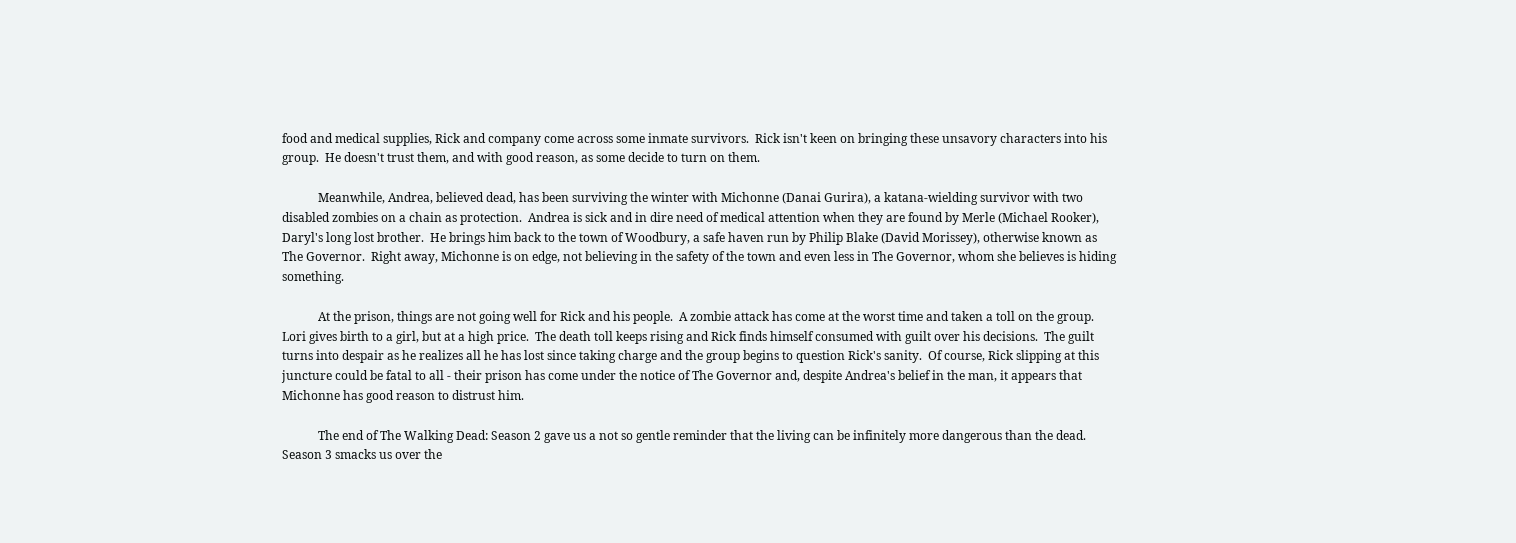food and medical supplies, Rick and company come across some inmate survivors.  Rick isn't keen on bringing these unsavory characters into his group.  He doesn't trust them, and with good reason, as some decide to turn on them.

            Meanwhile, Andrea, believed dead, has been surviving the winter with Michonne (Danai Gurira), a katana-wielding survivor with two disabled zombies on a chain as protection.  Andrea is sick and in dire need of medical attention when they are found by Merle (Michael Rooker), Daryl's long lost brother.  He brings him back to the town of Woodbury, a safe haven run by Philip Blake (David Morissey), otherwise known as The Governor.  Right away, Michonne is on edge, not believing in the safety of the town and even less in The Governor, whom she believes is hiding something.

            At the prison, things are not going well for Rick and his people.  A zombie attack has come at the worst time and taken a toll on the group.  Lori gives birth to a girl, but at a high price.  The death toll keeps rising and Rick finds himself consumed with guilt over his decisions.  The guilt turns into despair as he realizes all he has lost since taking charge and the group begins to question Rick's sanity.  Of course, Rick slipping at this juncture could be fatal to all - their prison has come under the notice of The Governor and, despite Andrea's belief in the man, it appears that Michonne has good reason to distrust him.

            The end of The Walking Dead: Season 2 gave us a not so gentle reminder that the living can be infinitely more dangerous than the dead.  Season 3 smacks us over the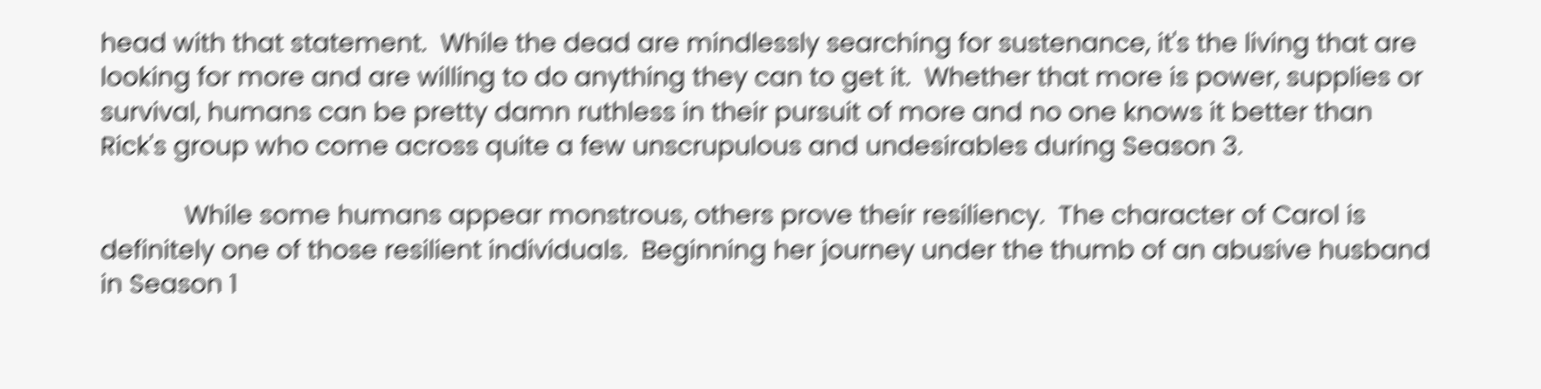head with that statement.  While the dead are mindlessly searching for sustenance, it's the living that are looking for more and are willing to do anything they can to get it.  Whether that more is power, supplies or survival, humans can be pretty damn ruthless in their pursuit of more and no one knows it better than Rick's group who come across quite a few unscrupulous and undesirables during Season 3.

            While some humans appear monstrous, others prove their resiliency.  The character of Carol is definitely one of those resilient individuals.  Beginning her journey under the thumb of an abusive husband in Season 1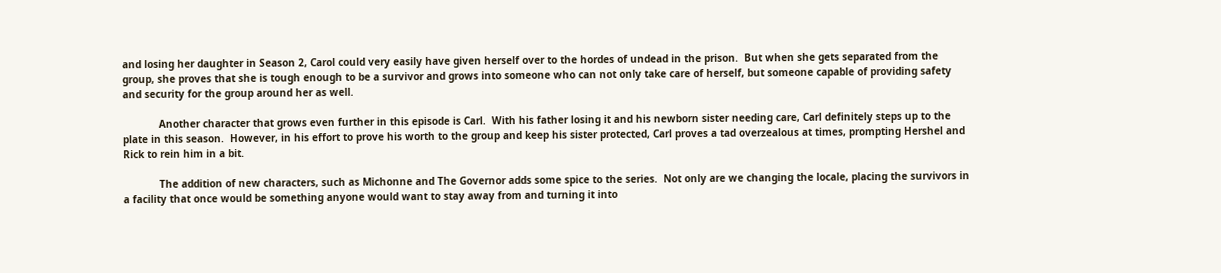and losing her daughter in Season 2, Carol could very easily have given herself over to the hordes of undead in the prison.  But when she gets separated from the group, she proves that she is tough enough to be a survivor and grows into someone who can not only take care of herself, but someone capable of providing safety and security for the group around her as well.

            Another character that grows even further in this episode is Carl.  With his father losing it and his newborn sister needing care, Carl definitely steps up to the plate in this season.  However, in his effort to prove his worth to the group and keep his sister protected, Carl proves a tad overzealous at times, prompting Hershel and Rick to rein him in a bit.

            The addition of new characters, such as Michonne and The Governor adds some spice to the series.  Not only are we changing the locale, placing the survivors in a facility that once would be something anyone would want to stay away from and turning it into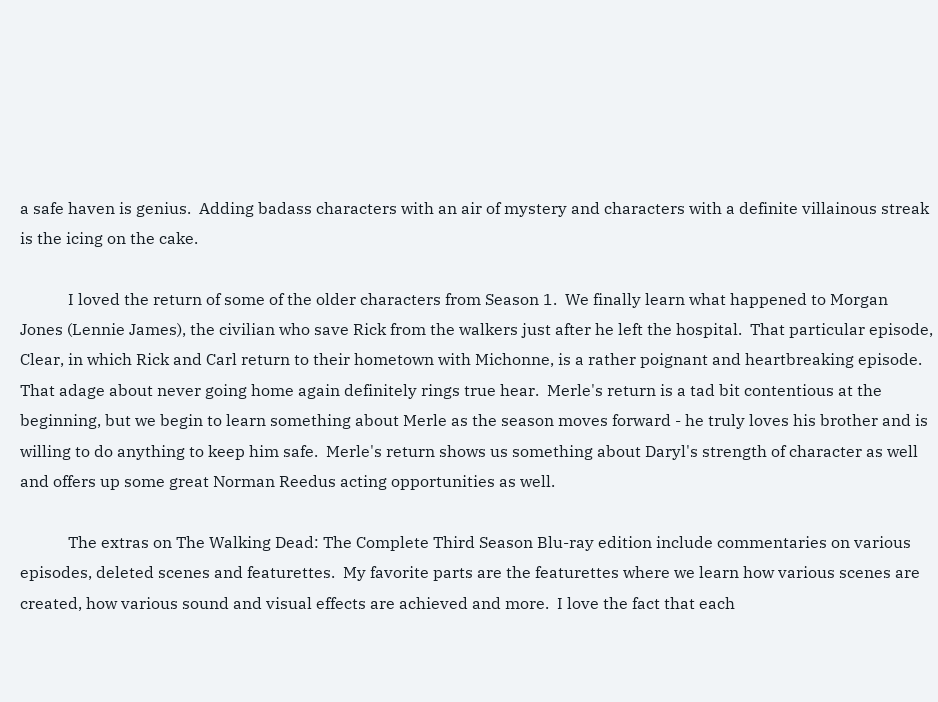a safe haven is genius.  Adding badass characters with an air of mystery and characters with a definite villainous streak is the icing on the cake.

            I loved the return of some of the older characters from Season 1.  We finally learn what happened to Morgan Jones (Lennie James), the civilian who save Rick from the walkers just after he left the hospital.  That particular episode, Clear, in which Rick and Carl return to their hometown with Michonne, is a rather poignant and heartbreaking episode.  That adage about never going home again definitely rings true hear.  Merle's return is a tad bit contentious at the beginning, but we begin to learn something about Merle as the season moves forward - he truly loves his brother and is willing to do anything to keep him safe.  Merle's return shows us something about Daryl's strength of character as well and offers up some great Norman Reedus acting opportunities as well.

            The extras on The Walking Dead: The Complete Third Season Blu-ray edition include commentaries on various episodes, deleted scenes and featurettes.  My favorite parts are the featurettes where we learn how various scenes are created, how various sound and visual effects are achieved and more.  I love the fact that each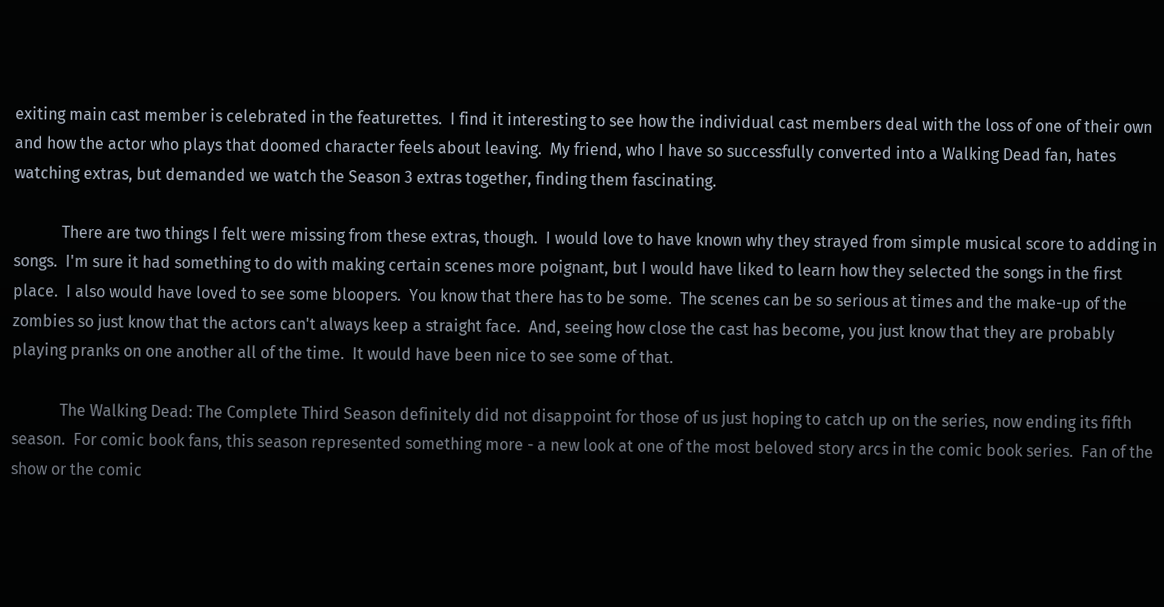exiting main cast member is celebrated in the featurettes.  I find it interesting to see how the individual cast members deal with the loss of one of their own and how the actor who plays that doomed character feels about leaving.  My friend, who I have so successfully converted into a Walking Dead fan, hates watching extras, but demanded we watch the Season 3 extras together, finding them fascinating.

            There are two things I felt were missing from these extras, though.  I would love to have known why they strayed from simple musical score to adding in songs.  I'm sure it had something to do with making certain scenes more poignant, but I would have liked to learn how they selected the songs in the first place.  I also would have loved to see some bloopers.  You know that there has to be some.  The scenes can be so serious at times and the make-up of the zombies so just know that the actors can't always keep a straight face.  And, seeing how close the cast has become, you just know that they are probably playing pranks on one another all of the time.  It would have been nice to see some of that.

            The Walking Dead: The Complete Third Season definitely did not disappoint for those of us just hoping to catch up on the series, now ending its fifth season.  For comic book fans, this season represented something more - a new look at one of the most beloved story arcs in the comic book series.  Fan of the show or the comic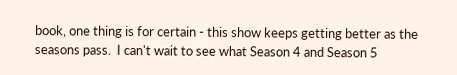book, one thing is for certain - this show keeps getting better as the seasons pass.  I can't wait to see what Season 4 and Season 5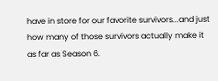have in store for our favorite survivors...and just how many of those survivors actually make it as far as Season 6.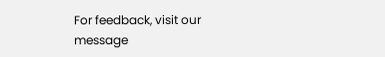For feedback, visit our message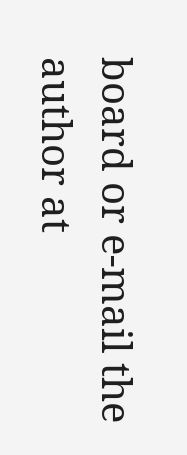board or e-mail the author at